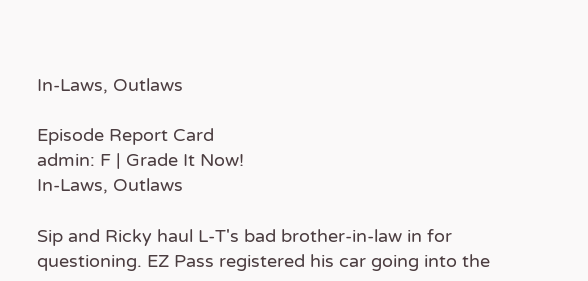In-Laws, Outlaws

Episode Report Card
admin: F | Grade It Now!
In-Laws, Outlaws

Sip and Ricky haul L-T's bad brother-in-law in for questioning. EZ Pass registered his car going into the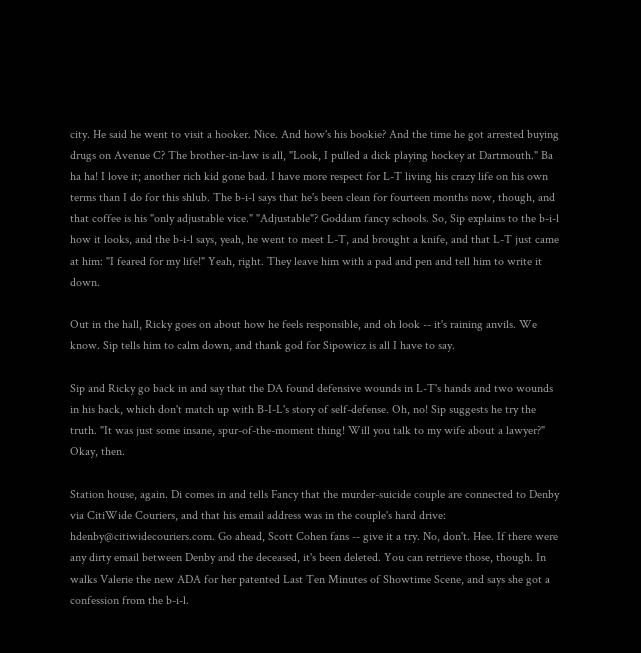city. He said he went to visit a hooker. Nice. And how's his bookie? And the time he got arrested buying drugs on Avenue C? The brother-in-law is all, "Look, I pulled a dick playing hockey at Dartmouth." Ba ha ha! I love it; another rich kid gone bad. I have more respect for L-T living his crazy life on his own terms than I do for this shlub. The b-i-l says that he's been clean for fourteen months now, though, and that coffee is his "only adjustable vice." "Adjustable"? Goddam fancy schools. So, Sip explains to the b-i-l how it looks, and the b-i-l says, yeah, he went to meet L-T, and brought a knife, and that L-T just came at him: "I feared for my life!" Yeah, right. They leave him with a pad and pen and tell him to write it down.

Out in the hall, Ricky goes on about how he feels responsible, and oh look -- it's raining anvils. We know. Sip tells him to calm down, and thank god for Sipowicz is all I have to say.

Sip and Ricky go back in and say that the DA found defensive wounds in L-T's hands and two wounds in his back, which don't match up with B-I-L's story of self-defense. Oh, no! Sip suggests he try the truth. "It was just some insane, spur-of-the-moment thing! Will you talk to my wife about a lawyer?" Okay, then.

Station house, again. Di comes in and tells Fancy that the murder-suicide couple are connected to Denby via CitiWide Couriers, and that his email address was in the couple's hard drive: hdenby@citiwidecouriers.com. Go ahead, Scott Cohen fans -- give it a try. No, don't. Hee. If there were any dirty email between Denby and the deceased, it's been deleted. You can retrieve those, though. In walks Valerie the new ADA for her patented Last Ten Minutes of Showtime Scene, and says she got a confession from the b-i-l.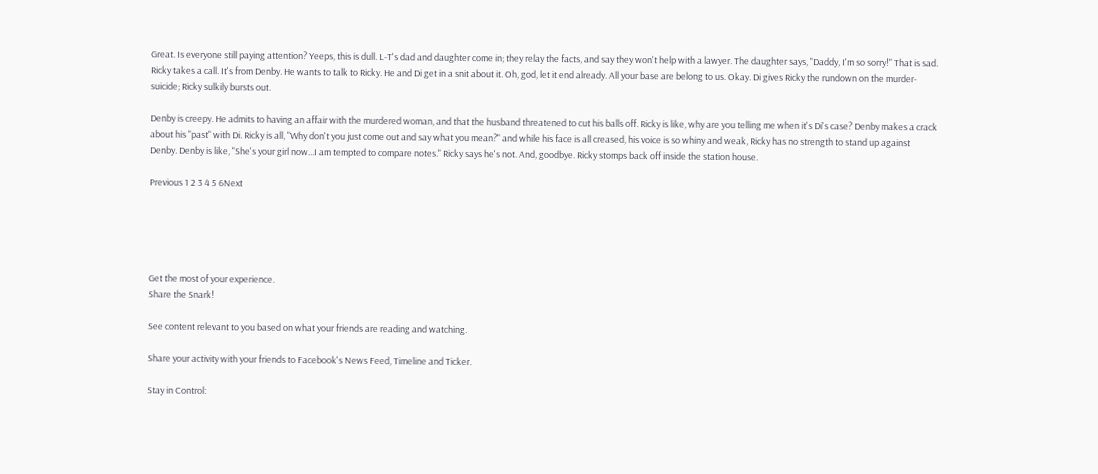Great. Is everyone still paying attention? Yeeps, this is dull. L-T's dad and daughter come in; they relay the facts, and say they won't help with a lawyer. The daughter says, "Daddy, I'm so sorry!" That is sad. Ricky takes a call. It's from Denby. He wants to talk to Ricky. He and Di get in a snit about it. Oh, god, let it end already. All your base are belong to us. Okay. Di gives Ricky the rundown on the murder-suicide; Ricky sulkily bursts out.

Denby is creepy. He admits to having an affair with the murdered woman, and that the husband threatened to cut his balls off. Ricky is like, why are you telling me when it's Di's case? Denby makes a crack about his "past" with Di. Ricky is all, "Why don't you just come out and say what you mean?" and while his face is all creased, his voice is so whiny and weak, Ricky has no strength to stand up against Denby. Denby is like, "She's your girl now...I am tempted to compare notes." Ricky says he's not. And, goodbye. Ricky stomps back off inside the station house.

Previous 1 2 3 4 5 6Next





Get the most of your experience.
Share the Snark!

See content relevant to you based on what your friends are reading and watching.

Share your activity with your friends to Facebook's News Feed, Timeline and Ticker.

Stay in Control: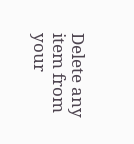Delete any item from your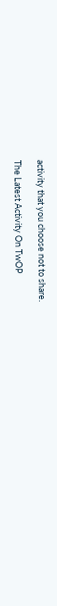activity that you choose not to share.

The Latest Activity On TwOP